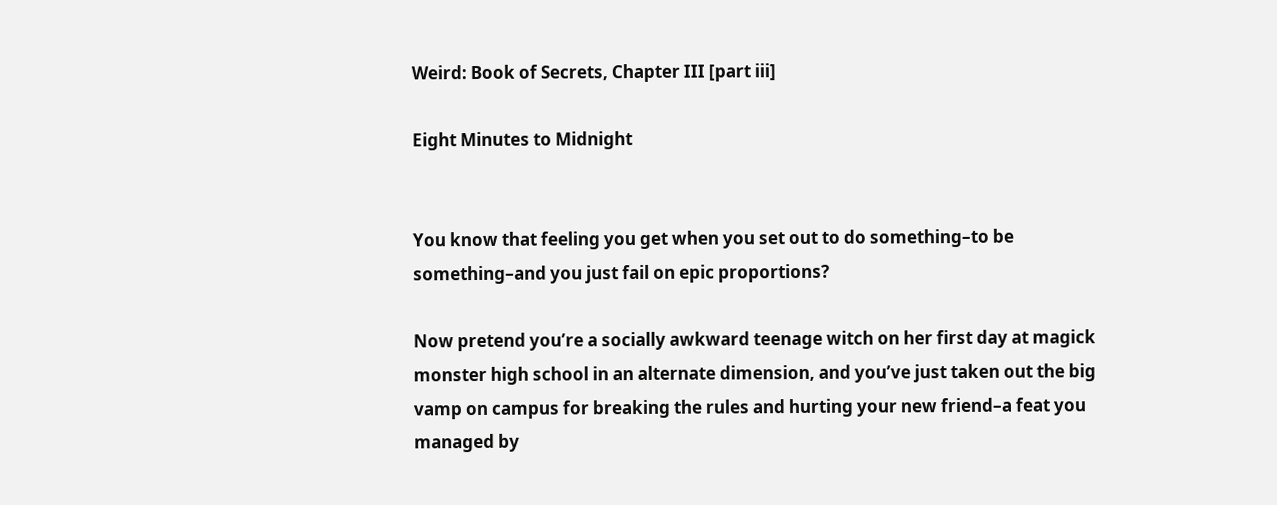Weird: Book of Secrets, Chapter III [part iii]

Eight Minutes to Midnight


You know that feeling you get when you set out to do something–to be something–and you just fail on epic proportions?

Now pretend you’re a socially awkward teenage witch on her first day at magick monster high school in an alternate dimension, and you’ve just taken out the big vamp on campus for breaking the rules and hurting your new friend–a feat you managed by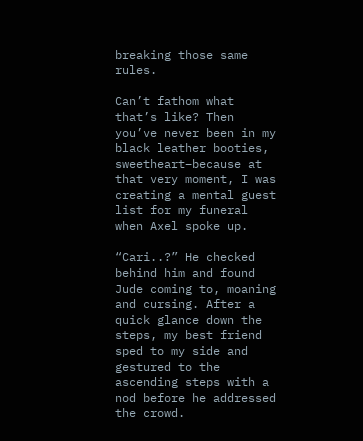breaking those same rules.

Can’t fathom what that’s like? Then you’ve never been in my black leather booties, sweetheart–because at that very moment, I was creating a mental guest list for my funeral when Axel spoke up.

“Cari..?” He checked behind him and found Jude coming to, moaning and cursing. After a quick glance down the steps, my best friend sped to my side and gestured to the ascending steps with a nod before he addressed the crowd.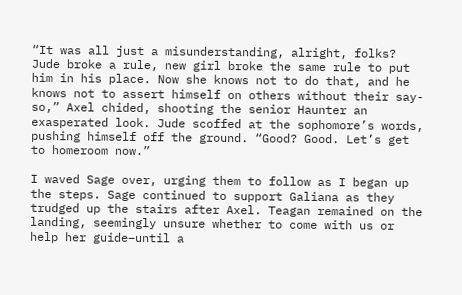“It was all just a misunderstanding, alright, folks? Jude broke a rule, new girl broke the same rule to put him in his place. Now she knows not to do that, and he knows not to assert himself on others without their say-so,” Axel chided, shooting the senior Haunter an exasperated look. Jude scoffed at the sophomore’s words, pushing himself off the ground. “Good? Good. Let’s get to homeroom now.”

I waved Sage over, urging them to follow as I began up the steps. Sage continued to support Galiana as they trudged up the stairs after Axel. Teagan remained on the landing, seemingly unsure whether to come with us or help her guide–until a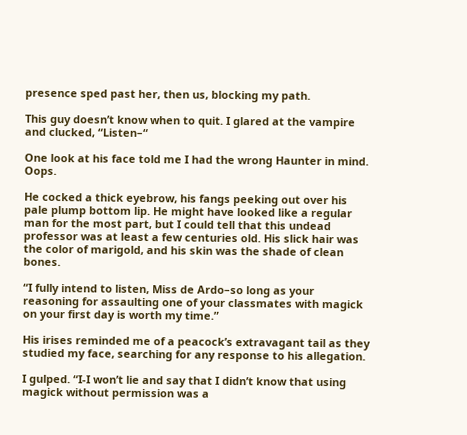presence sped past her, then us, blocking my path.

This guy doesn’t know when to quit. I glared at the vampire and clucked, “Listen–“

One look at his face told me I had the wrong Haunter in mind. Oops.

He cocked a thick eyebrow, his fangs peeking out over his pale plump bottom lip. He might have looked like a regular man for the most part, but I could tell that this undead professor was at least a few centuries old. His slick hair was the color of marigold, and his skin was the shade of clean bones.

“I fully intend to listen, Miss de Ardo–so long as your reasoning for assaulting one of your classmates with magick on your first day is worth my time.”

His irises reminded me of a peacock’s extravagant tail as they studied my face, searching for any response to his allegation.

I gulped. “I-I won’t lie and say that I didn’t know that using magick without permission was a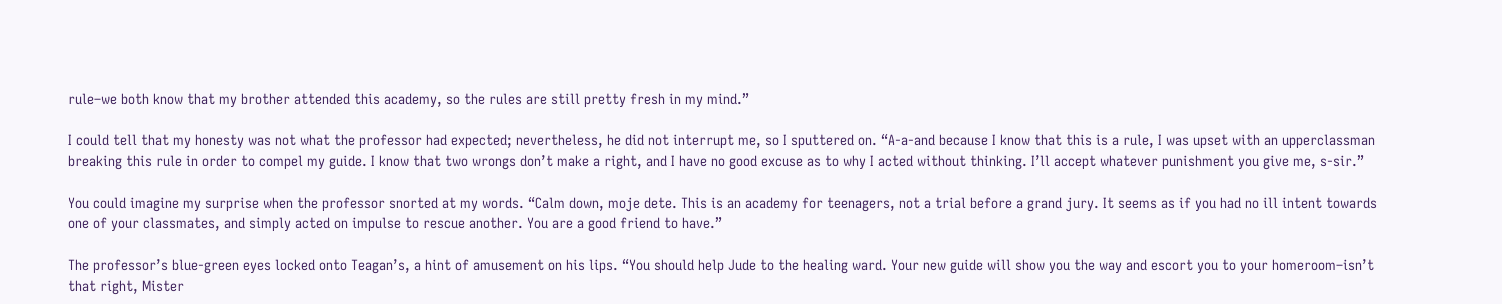rule–we both know that my brother attended this academy, so the rules are still pretty fresh in my mind.”

I could tell that my honesty was not what the professor had expected; nevertheless, he did not interrupt me, so I sputtered on. “A-a-and because I know that this is a rule, I was upset with an upperclassman breaking this rule in order to compel my guide. I know that two wrongs don’t make a right, and I have no good excuse as to why I acted without thinking. I’ll accept whatever punishment you give me, s-sir.”

You could imagine my surprise when the professor snorted at my words. “Calm down, moje dete. This is an academy for teenagers, not a trial before a grand jury. It seems as if you had no ill intent towards one of your classmates, and simply acted on impulse to rescue another. You are a good friend to have.”

The professor’s blue-green eyes locked onto Teagan’s, a hint of amusement on his lips. “You should help Jude to the healing ward. Your new guide will show you the way and escort you to your homeroom–isn’t that right, Mister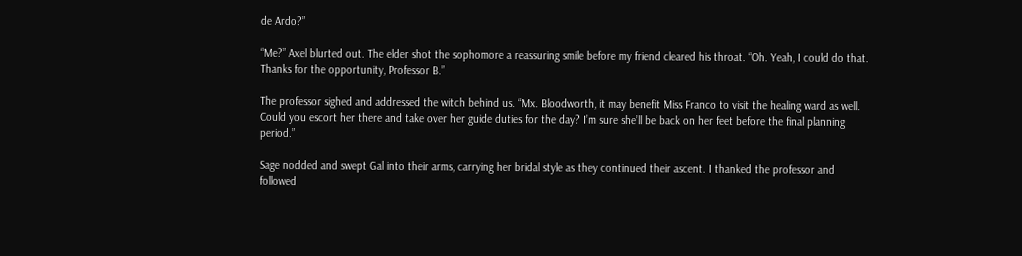de Ardo?”

“Me?” Axel blurted out. The elder shot the sophomore a reassuring smile before my friend cleared his throat. “Oh. Yeah, I could do that. Thanks for the opportunity, Professor B.”

The professor sighed and addressed the witch behind us. “Mx. Bloodworth, it may benefit Miss Franco to visit the healing ward as well. Could you escort her there and take over her guide duties for the day? I’m sure she’ll be back on her feet before the final planning period.”

Sage nodded and swept Gal into their arms, carrying her bridal style as they continued their ascent. I thanked the professor and followed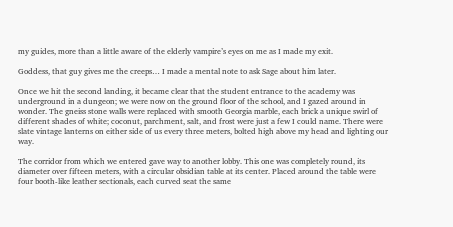my guides, more than a little aware of the elderly vampire’s eyes on me as I made my exit.

Goddess, that guy gives me the creeps… I made a mental note to ask Sage about him later.

Once we hit the second landing, it became clear that the student entrance to the academy was underground in a dungeon; we were now on the ground floor of the school, and I gazed around in wonder. The gneiss stone walls were replaced with smooth Georgia marble, each brick a unique swirl of different shades of white; coconut, parchment, salt, and frost were just a few I could name. There were slate vintage lanterns on either side of us every three meters, bolted high above my head and lighting our way.

The corridor from which we entered gave way to another lobby. This one was completely round, its diameter over fifteen meters, with a circular obsidian table at its center. Placed around the table were four booth-like leather sectionals, each curved seat the same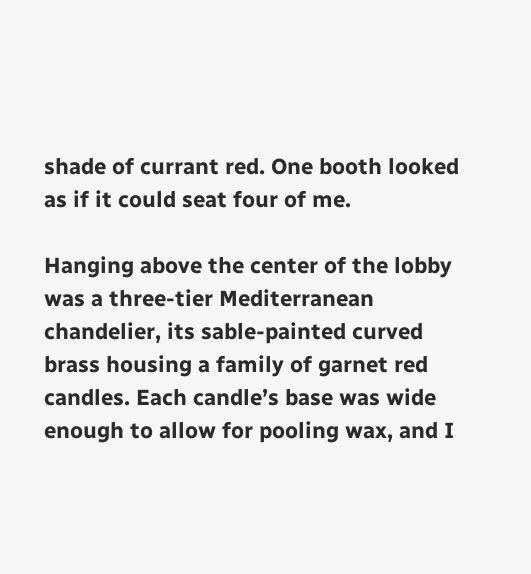shade of currant red. One booth looked as if it could seat four of me.

Hanging above the center of the lobby was a three-tier Mediterranean chandelier, its sable-painted curved brass housing a family of garnet red candles. Each candle’s base was wide enough to allow for pooling wax, and I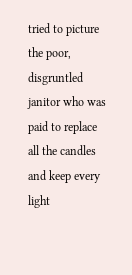tried to picture the poor, disgruntled janitor who was paid to replace all the candles and keep every light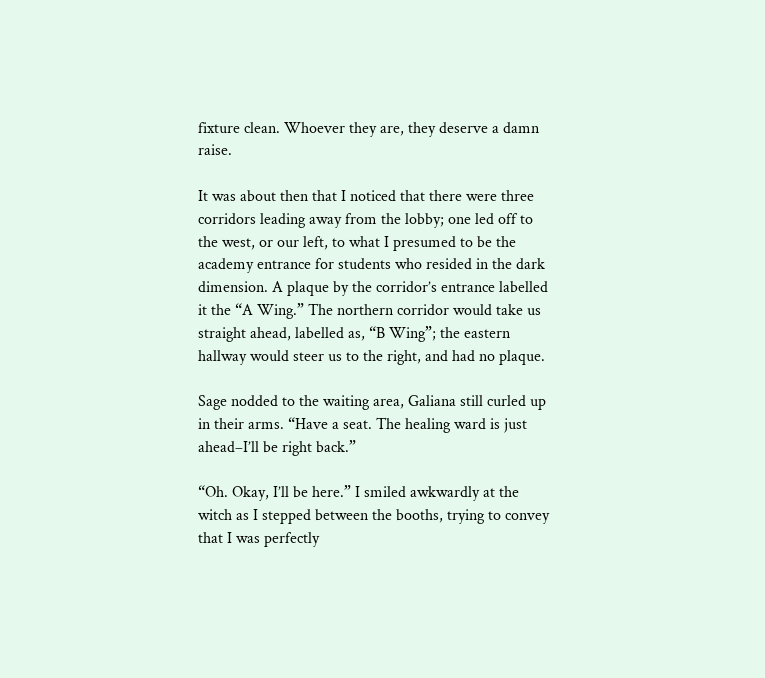fixture clean. Whoever they are, they deserve a damn raise.

It was about then that I noticed that there were three corridors leading away from the lobby; one led off to the west, or our left, to what I presumed to be the academy entrance for students who resided in the dark dimension. A plaque by the corridor’s entrance labelled it the “A Wing.” The northern corridor would take us straight ahead, labelled as, “B Wing”; the eastern hallway would steer us to the right, and had no plaque.

Sage nodded to the waiting area, Galiana still curled up in their arms. “Have a seat. The healing ward is just ahead–I’ll be right back.”

“Oh. Okay, I’ll be here.” I smiled awkwardly at the witch as I stepped between the booths, trying to convey that I was perfectly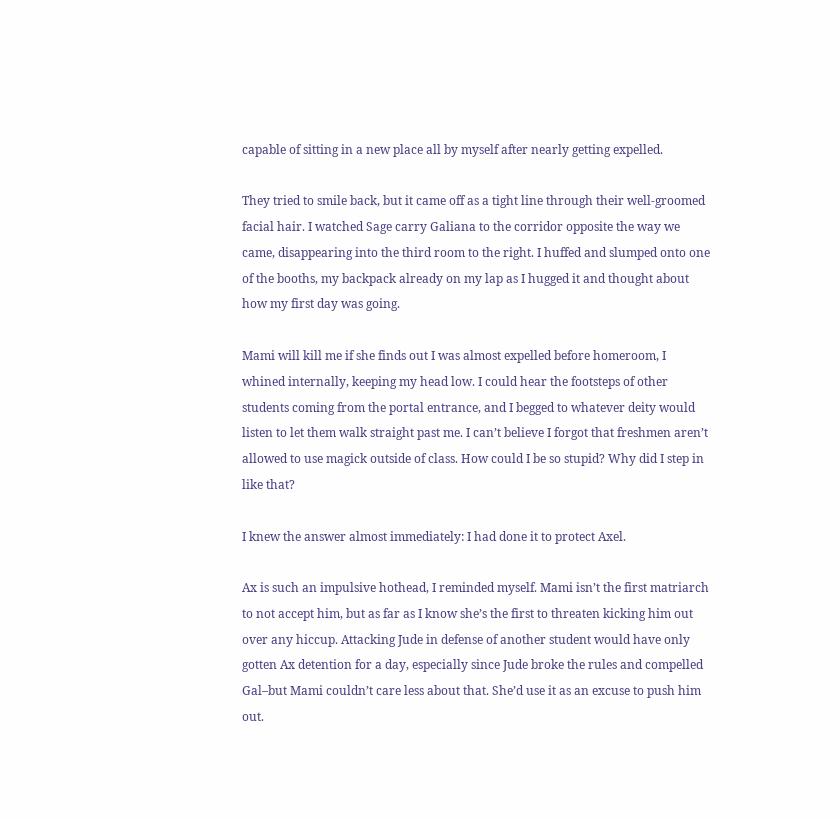capable of sitting in a new place all by myself after nearly getting expelled.

They tried to smile back, but it came off as a tight line through their well-groomed facial hair. I watched Sage carry Galiana to the corridor opposite the way we came, disappearing into the third room to the right. I huffed and slumped onto one of the booths, my backpack already on my lap as I hugged it and thought about how my first day was going.

Mami will kill me if she finds out I was almost expelled before homeroom, I whined internally, keeping my head low. I could hear the footsteps of other students coming from the portal entrance, and I begged to whatever deity would listen to let them walk straight past me. I can’t believe I forgot that freshmen aren’t allowed to use magick outside of class. How could I be so stupid? Why did I step in like that?

I knew the answer almost immediately: I had done it to protect Axel.

Ax is such an impulsive hothead, I reminded myself. Mami isn’t the first matriarch to not accept him, but as far as I know she’s the first to threaten kicking him out over any hiccup. Attacking Jude in defense of another student would have only gotten Ax detention for a day, especially since Jude broke the rules and compelled Gal–but Mami couldn’t care less about that. She’d use it as an excuse to push him out.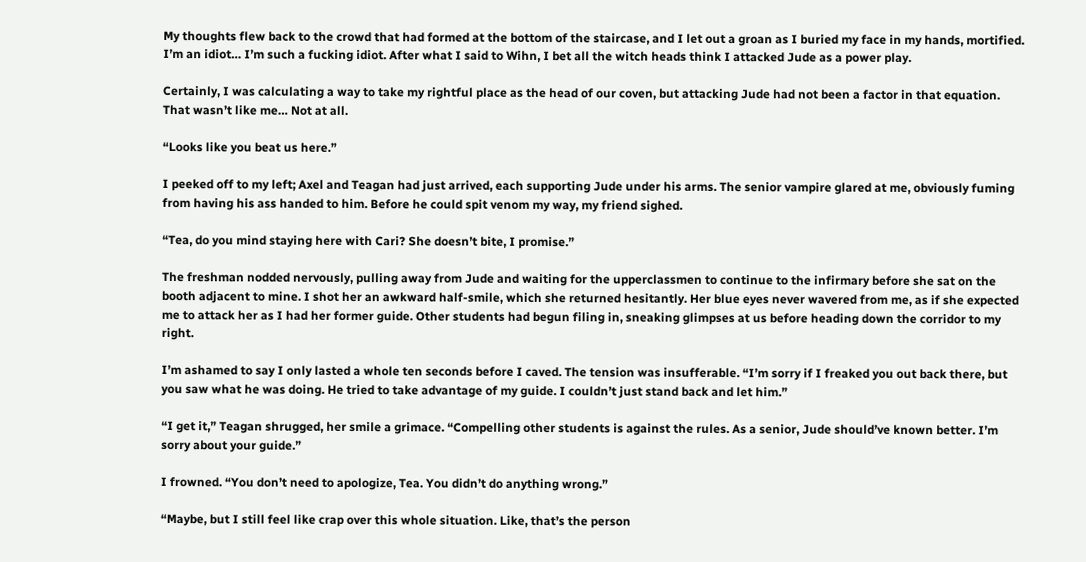My thoughts flew back to the crowd that had formed at the bottom of the staircase, and I let out a groan as I buried my face in my hands, mortified. I’m an idiot… I’m such a fucking idiot. After what I said to Wihn, I bet all the witch heads think I attacked Jude as a power play.

Certainly, I was calculating a way to take my rightful place as the head of our coven, but attacking Jude had not been a factor in that equation. That wasn’t like me… Not at all.

“Looks like you beat us here.”

I peeked off to my left; Axel and Teagan had just arrived, each supporting Jude under his arms. The senior vampire glared at me, obviously fuming from having his ass handed to him. Before he could spit venom my way, my friend sighed.

“Tea, do you mind staying here with Cari? She doesn’t bite, I promise.”

The freshman nodded nervously, pulling away from Jude and waiting for the upperclassmen to continue to the infirmary before she sat on the booth adjacent to mine. I shot her an awkward half-smile, which she returned hesitantly. Her blue eyes never wavered from me, as if she expected me to attack her as I had her former guide. Other students had begun filing in, sneaking glimpses at us before heading down the corridor to my right.

I’m ashamed to say I only lasted a whole ten seconds before I caved. The tension was insufferable. “I’m sorry if I freaked you out back there, but you saw what he was doing. He tried to take advantage of my guide. I couldn’t just stand back and let him.”

“I get it,” Teagan shrugged, her smile a grimace. “Compelling other students is against the rules. As a senior, Jude should’ve known better. I’m sorry about your guide.”

I frowned. “You don’t need to apologize, Tea. You didn’t do anything wrong.”

“Maybe, but I still feel like crap over this whole situation. Like, that’s the person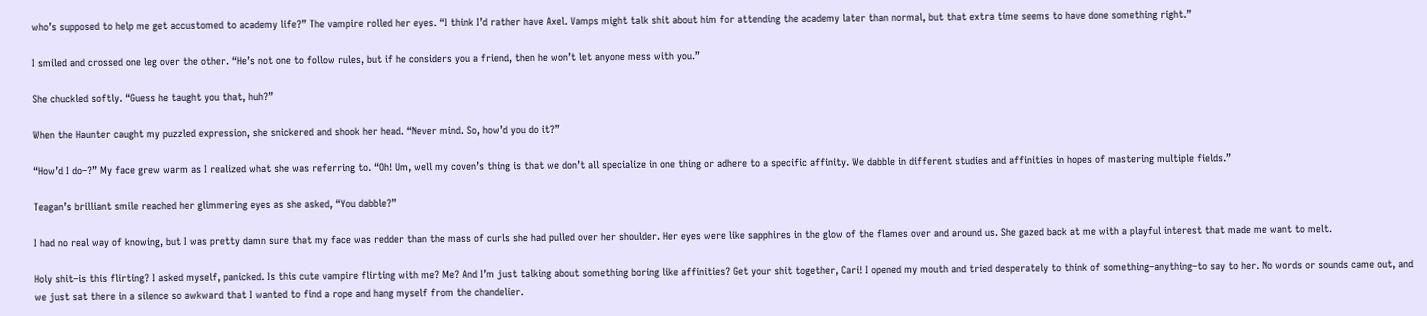who’s supposed to help me get accustomed to academy life?” The vampire rolled her eyes. “I think I’d rather have Axel. Vamps might talk shit about him for attending the academy later than normal, but that extra time seems to have done something right.”

I smiled and crossed one leg over the other. “He’s not one to follow rules, but if he considers you a friend, then he won’t let anyone mess with you.”

She chuckled softly. “Guess he taught you that, huh?”

When the Haunter caught my puzzled expression, she snickered and shook her head. “Never mind. So, how’d you do it?”

“How’d I do–?” My face grew warm as I realized what she was referring to. “Oh! Um, well my coven’s thing is that we don’t all specialize in one thing or adhere to a specific affinity. We dabble in different studies and affinities in hopes of mastering multiple fields.”

Teagan’s brilliant smile reached her glimmering eyes as she asked, “You dabble?”

I had no real way of knowing, but I was pretty damn sure that my face was redder than the mass of curls she had pulled over her shoulder. Her eyes were like sapphires in the glow of the flames over and around us. She gazed back at me with a playful interest that made me want to melt.

Holy shit–is this flirting? I asked myself, panicked. Is this cute vampire flirting with me? Me? And I’m just talking about something boring like affinities? Get your shit together, Cari! I opened my mouth and tried desperately to think of something–anything–to say to her. No words or sounds came out, and we just sat there in a silence so awkward that I wanted to find a rope and hang myself from the chandelier.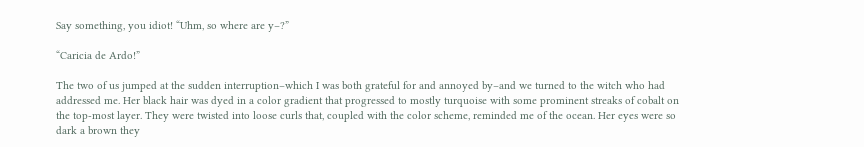Say something, you idiot! “Uhm, so where are y–?”

“Caricia de Ardo!”

The two of us jumped at the sudden interruption–which I was both grateful for and annoyed by–and we turned to the witch who had addressed me. Her black hair was dyed in a color gradient that progressed to mostly turquoise with some prominent streaks of cobalt on the top-most layer. They were twisted into loose curls that, coupled with the color scheme, reminded me of the ocean. Her eyes were so dark a brown they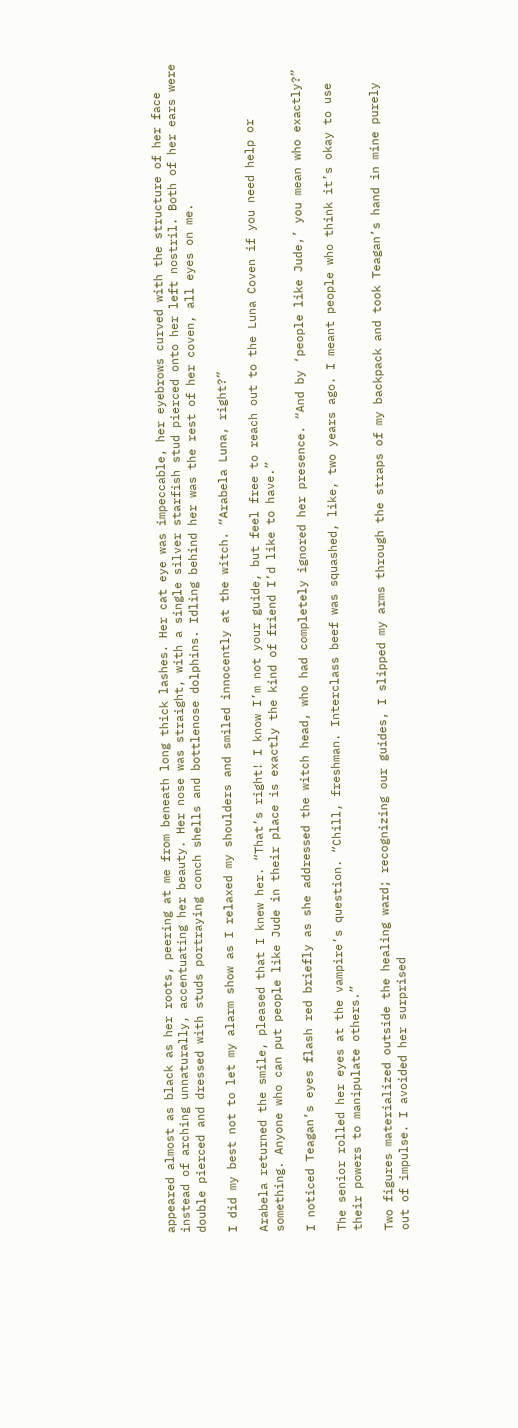appeared almost as black as her roots, peering at me from beneath long thick lashes. Her cat eye was impeccable, her eyebrows curved with the structure of her face instead of arching unnaturally, accentuating her beauty. Her nose was straight, with a single silver starfish stud pierced onto her left nostril. Both of her ears were double pierced and dressed with studs portraying conch shells and bottlenose dolphins. Idling behind her was the rest of her coven, all eyes on me.

I did my best not to let my alarm show as I relaxed my shoulders and smiled innocently at the witch. “Arabela Luna, right?”

Arabela returned the smile, pleased that I knew her. “That’s right! I know I’m not your guide, but feel free to reach out to the Luna Coven if you need help or something. Anyone who can put people like Jude in their place is exactly the kind of friend I’d like to have.”

I noticed Teagan’s eyes flash red briefly as she addressed the witch head, who had completely ignored her presence. “And by ‘people like Jude,’ you mean who exactly?”

The senior rolled her eyes at the vampire’s question. “Chill, freshman. Interclass beef was squashed, like, two years ago. I meant people who think it’s okay to use their powers to manipulate others.”

Two figures materialized outside the healing ward; recognizing our guides, I slipped my arms through the straps of my backpack and took Teagan’s hand in mine purely out of impulse. I avoided her surprised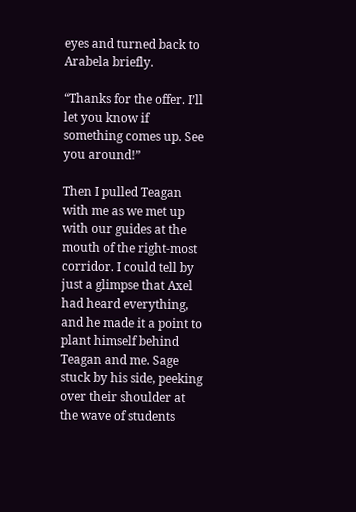eyes and turned back to Arabela briefly.

“Thanks for the offer. I’ll let you know if something comes up. See you around!”

Then I pulled Teagan with me as we met up with our guides at the mouth of the right-most corridor. I could tell by just a glimpse that Axel had heard everything, and he made it a point to plant himself behind Teagan and me. Sage stuck by his side, peeking over their shoulder at the wave of students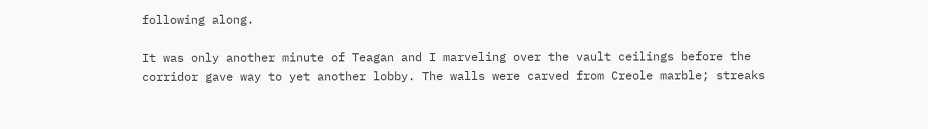following along.

It was only another minute of Teagan and I marveling over the vault ceilings before the corridor gave way to yet another lobby. The walls were carved from Creole marble; streaks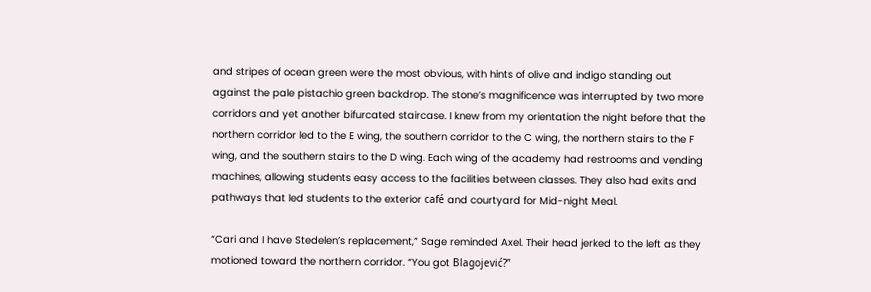and stripes of ocean green were the most obvious, with hints of olive and indigo standing out against the pale pistachio green backdrop. The stone’s magnificence was interrupted by two more corridors and yet another bifurcated staircase. I knew from my orientation the night before that the northern corridor led to the E wing, the southern corridor to the C wing, the northern stairs to the F wing, and the southern stairs to the D wing. Each wing of the academy had restrooms and vending machines, allowing students easy access to the facilities between classes. They also had exits and pathways that led students to the exterior café and courtyard for Mid-night Meal.

“Cari and I have Stedelen’s replacement,” Sage reminded Axel. Their head jerked to the left as they motioned toward the northern corridor. “You got Blagojević?”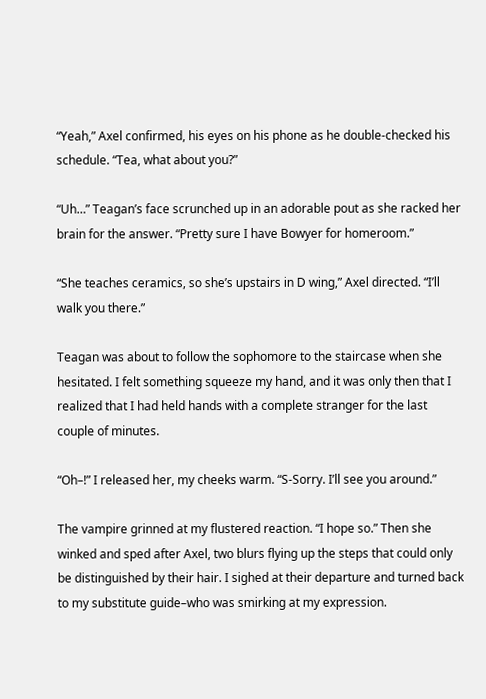“Yeah,” Axel confirmed, his eyes on his phone as he double-checked his schedule. “Tea, what about you?”

“Uh…” Teagan’s face scrunched up in an adorable pout as she racked her brain for the answer. “Pretty sure I have Bowyer for homeroom.”

“She teaches ceramics, so she’s upstairs in D wing,” Axel directed. “I’ll walk you there.”

Teagan was about to follow the sophomore to the staircase when she hesitated. I felt something squeeze my hand, and it was only then that I realized that I had held hands with a complete stranger for the last couple of minutes.

“Oh–!” I released her, my cheeks warm. “S-Sorry. I’ll see you around.”

The vampire grinned at my flustered reaction. “I hope so.” Then she winked and sped after Axel, two blurs flying up the steps that could only be distinguished by their hair. I sighed at their departure and turned back to my substitute guide–who was smirking at my expression.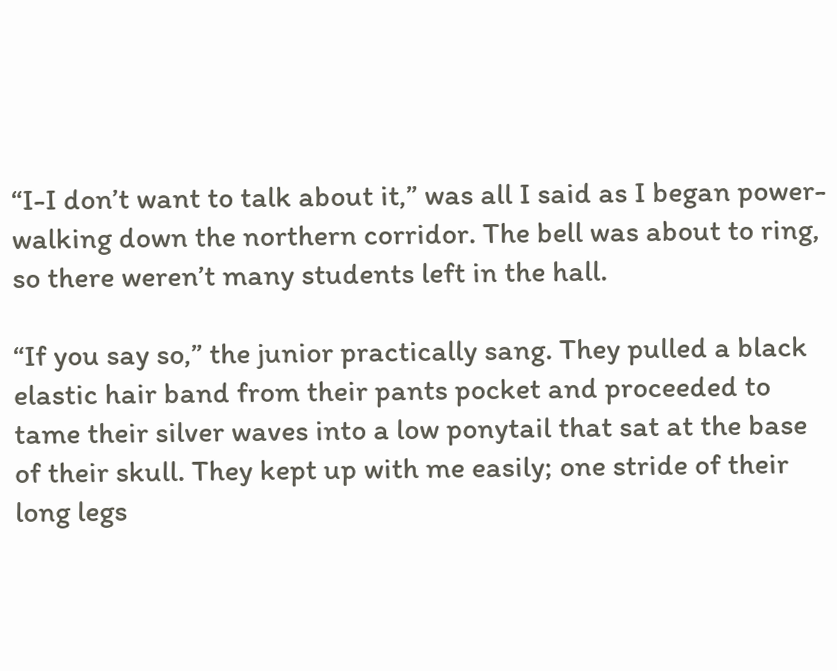“I-I don’t want to talk about it,” was all I said as I began power-walking down the northern corridor. The bell was about to ring, so there weren’t many students left in the hall.

“If you say so,” the junior practically sang. They pulled a black elastic hair band from their pants pocket and proceeded to tame their silver waves into a low ponytail that sat at the base of their skull. They kept up with me easily; one stride of their long legs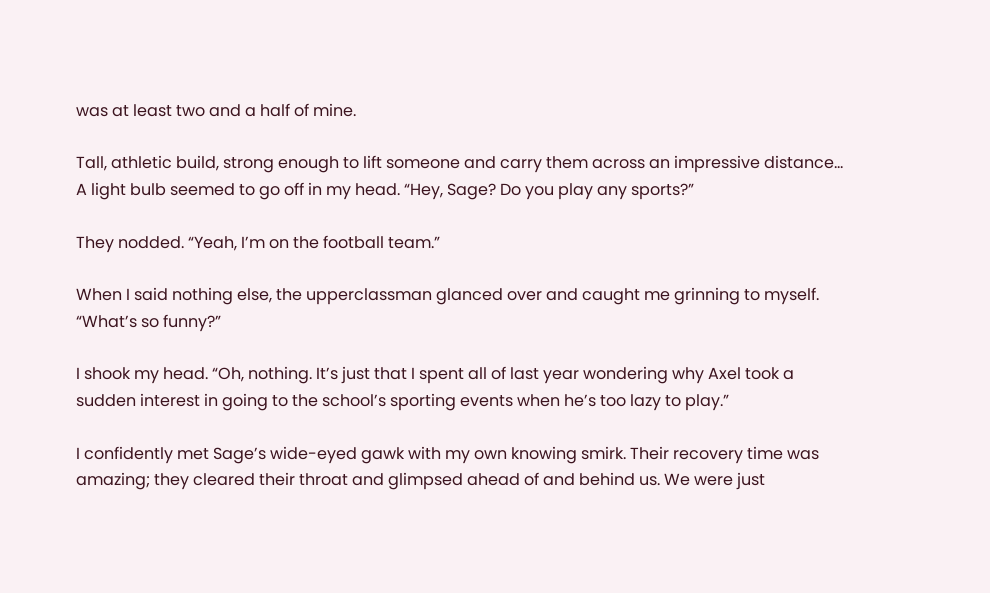was at least two and a half of mine.

Tall, athletic build, strong enough to lift someone and carry them across an impressive distance… A light bulb seemed to go off in my head. “Hey, Sage? Do you play any sports?”

They nodded. “Yeah, I’m on the football team.”

When I said nothing else, the upperclassman glanced over and caught me grinning to myself. “What’s so funny?”

I shook my head. “Oh, nothing. It’s just that I spent all of last year wondering why Axel took a sudden interest in going to the school’s sporting events when he’s too lazy to play.”

I confidently met Sage’s wide-eyed gawk with my own knowing smirk. Their recovery time was amazing; they cleared their throat and glimpsed ahead of and behind us. We were just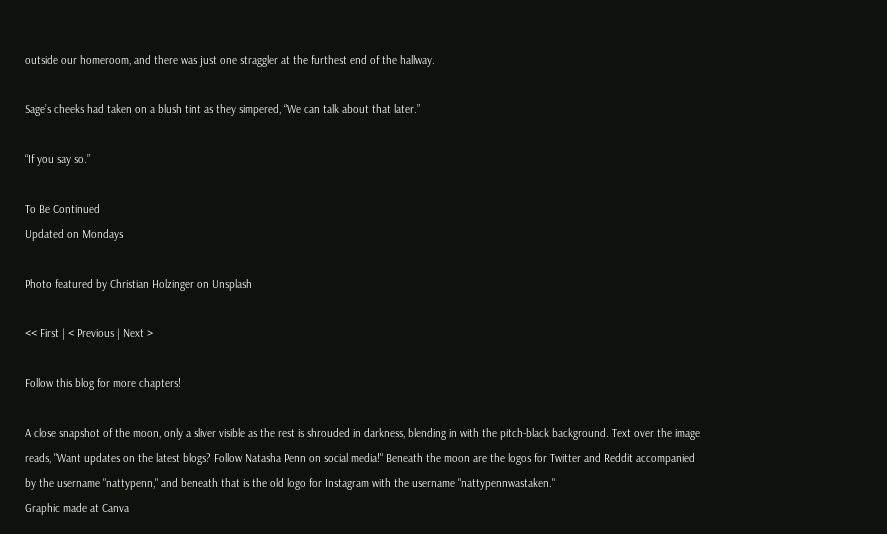outside our homeroom, and there was just one straggler at the furthest end of the hallway.

Sage’s cheeks had taken on a blush tint as they simpered, “We can talk about that later.”

“If you say so.”

To Be Continued
Updated on Mondays

Photo featured by Christian Holzinger on Unsplash

<< First | < Previous | Next >

Follow this blog for more chapters!

A close snapshot of the moon, only a sliver visible as the rest is shrouded in darkness, blending in with the pitch-black background. Text over the image reads, "Want updates on the latest blogs? Follow Natasha Penn on social media!" Beneath the moon are the logos for Twitter and Reddit accompanied by the username "nattypenn," and beneath that is the old logo for Instagram with the username "nattypennwastaken."
Graphic made at Canva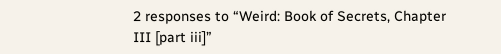2 responses to “Weird: Book of Secrets, Chapter III [part iii]”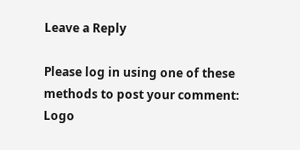Leave a Reply

Please log in using one of these methods to post your comment: Logo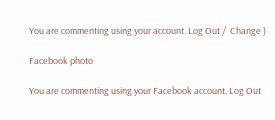You are commenting using your account. Log Out /  Change )

Facebook photo

You are commenting using your Facebook account. Log Out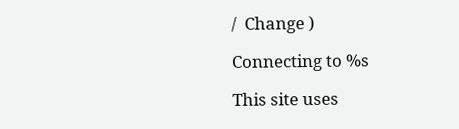/  Change )

Connecting to %s

This site uses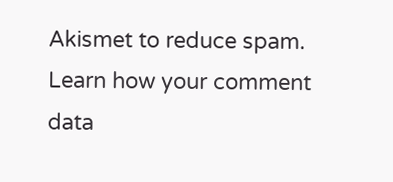Akismet to reduce spam. Learn how your comment data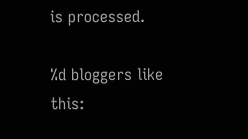is processed.

%d bloggers like this: